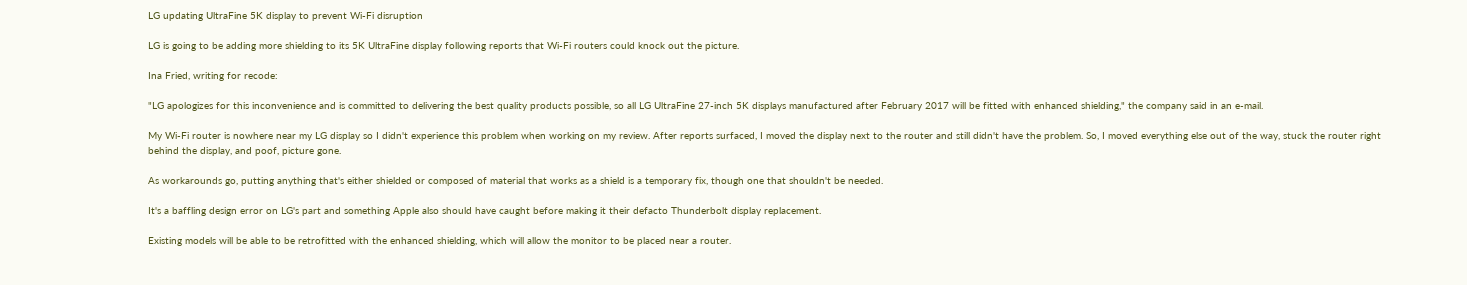LG updating UltraFine 5K display to prevent Wi-Fi disruption

LG is going to be adding more shielding to its 5K UltraFine display following reports that Wi-Fi routers could knock out the picture.

Ina Fried, writing for recode:

"LG apologizes for this inconvenience and is committed to delivering the best quality products possible, so all LG UltraFine 27-inch 5K displays manufactured after February 2017 will be fitted with enhanced shielding," the company said in an e-mail.

My Wi-Fi router is nowhere near my LG display so I didn't experience this problem when working on my review. After reports surfaced, I moved the display next to the router and still didn't have the problem. So, I moved everything else out of the way, stuck the router right behind the display, and poof, picture gone.

As workarounds go, putting anything that's either shielded or composed of material that works as a shield is a temporary fix, though one that shouldn't be needed.

It's a baffling design error on LG's part and something Apple also should have caught before making it their defacto Thunderbolt display replacement.

Existing models will be able to be retrofitted with the enhanced shielding, which will allow the monitor to be placed near a router.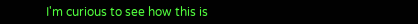I'm curious to see how this is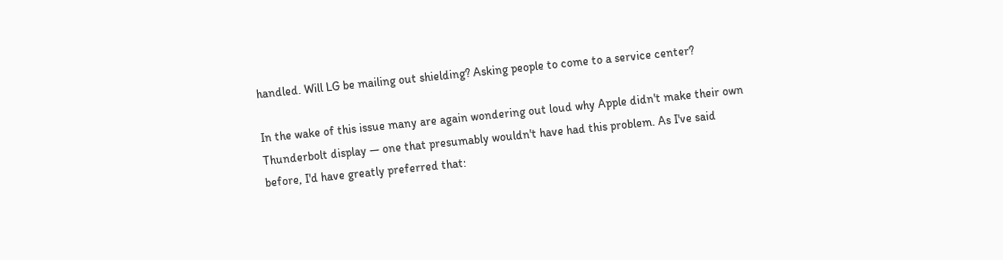handled. Will LG be mailing out shielding? Asking people to come to a service center?

In the wake of this issue many are again wondering out loud why Apple didn't make their own Thunderbolt display — one that presumably wouldn't have had this problem. As I've said before, I'd have greatly preferred that: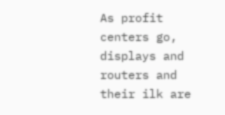As profit centers go, displays and routers and their ilk are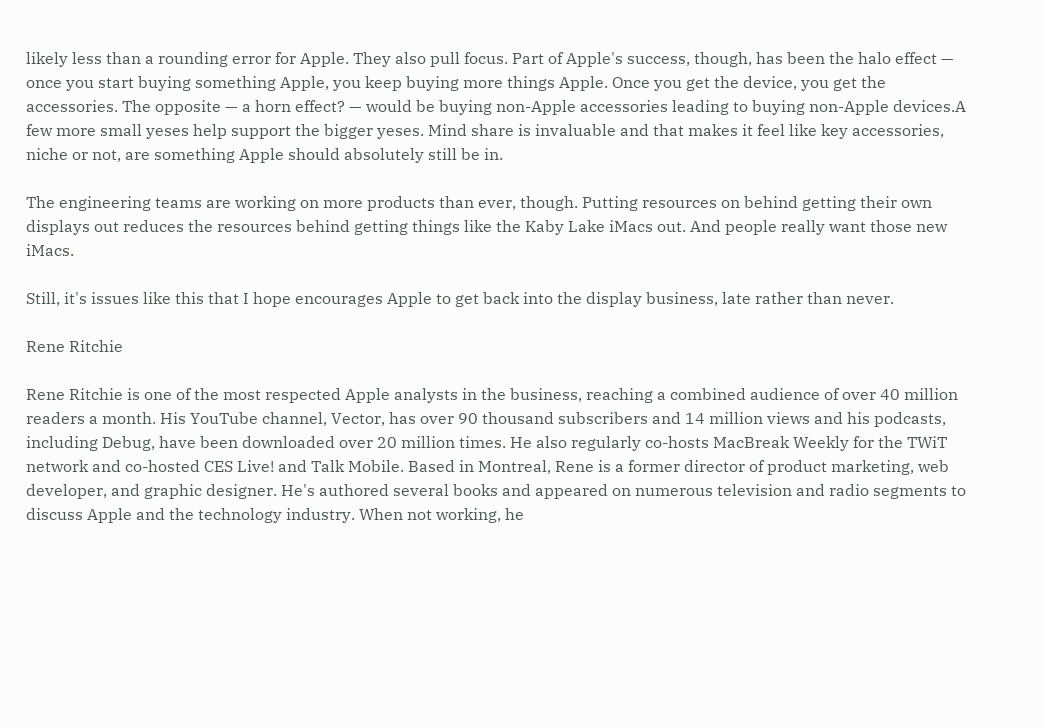likely less than a rounding error for Apple. They also pull focus. Part of Apple's success, though, has been the halo effect — once you start buying something Apple, you keep buying more things Apple. Once you get the device, you get the accessories. The opposite — a horn effect? — would be buying non-Apple accessories leading to buying non-Apple devices.A few more small yeses help support the bigger yeses. Mind share is invaluable and that makes it feel like key accessories, niche or not, are something Apple should absolutely still be in.

The engineering teams are working on more products than ever, though. Putting resources on behind getting their own displays out reduces the resources behind getting things like the Kaby Lake iMacs out. And people really want those new iMacs.

Still, it's issues like this that I hope encourages Apple to get back into the display business, late rather than never.

Rene Ritchie

Rene Ritchie is one of the most respected Apple analysts in the business, reaching a combined audience of over 40 million readers a month. His YouTube channel, Vector, has over 90 thousand subscribers and 14 million views and his podcasts, including Debug, have been downloaded over 20 million times. He also regularly co-hosts MacBreak Weekly for the TWiT network and co-hosted CES Live! and Talk Mobile. Based in Montreal, Rene is a former director of product marketing, web developer, and graphic designer. He's authored several books and appeared on numerous television and radio segments to discuss Apple and the technology industry. When not working, he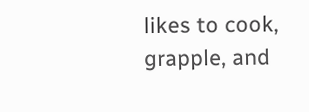likes to cook, grapple, and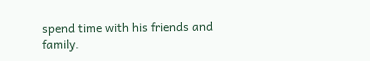spend time with his friends and family.